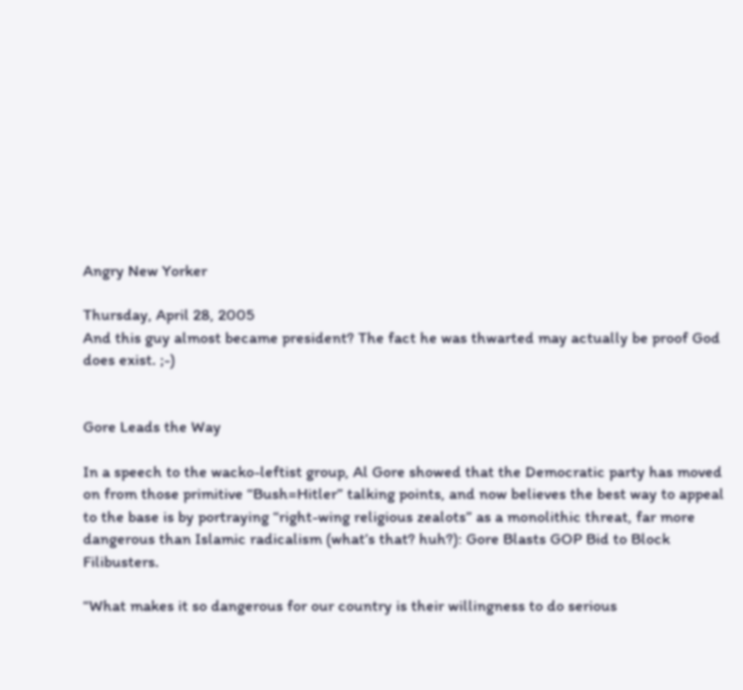Angry New Yorker

Thursday, April 28, 2005
And this guy almost became president? The fact he was thwarted may actually be proof God does exist. ;-)


Gore Leads the Way

In a speech to the wacko-leftist group, Al Gore showed that the Democratic party has moved on from those primitive “Bush=Hitler” talking points, and now believes the best way to appeal to the base is by portraying “right-wing religious zealots” as a monolithic threat, far more dangerous than Islamic radicalism (what’s that? huh?): Gore Blasts GOP Bid to Block Filibusters.

“What makes it so dangerous for our country is their willingness to do serious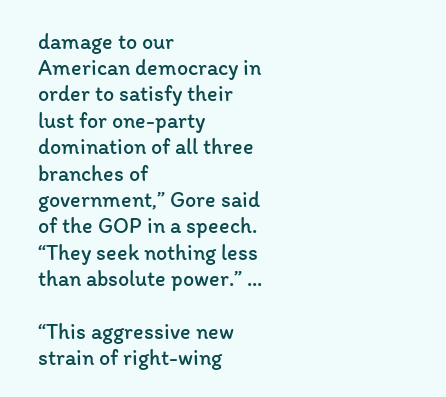damage to our American democracy in order to satisfy their lust for one-party domination of all three branches of government,” Gore said of the GOP in a speech. “They seek nothing less than absolute power.” ...

“This aggressive new strain of right-wing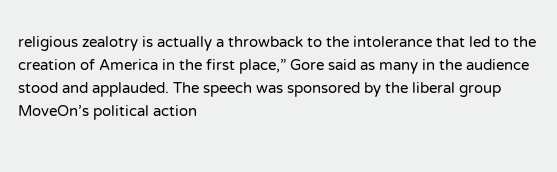religious zealotry is actually a throwback to the intolerance that led to the creation of America in the first place,” Gore said as many in the audience stood and applauded. The speech was sponsored by the liberal group MoveOn’s political action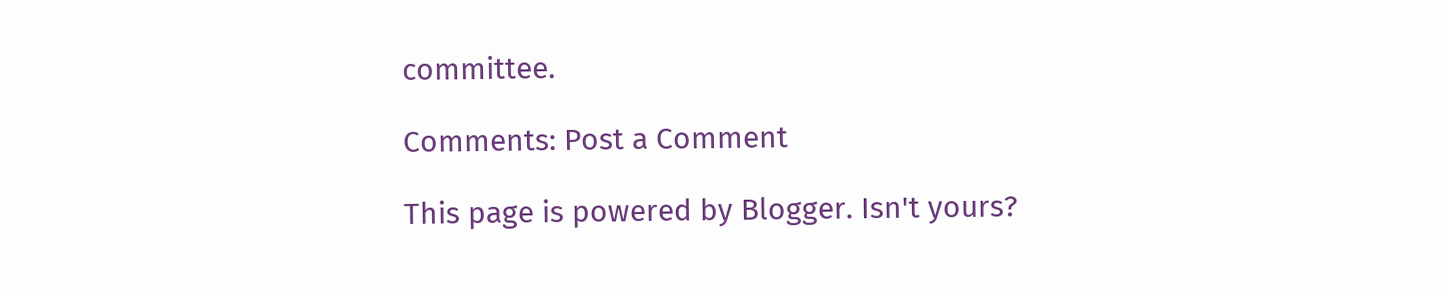committee.

Comments: Post a Comment

This page is powered by Blogger. Isn't yours?